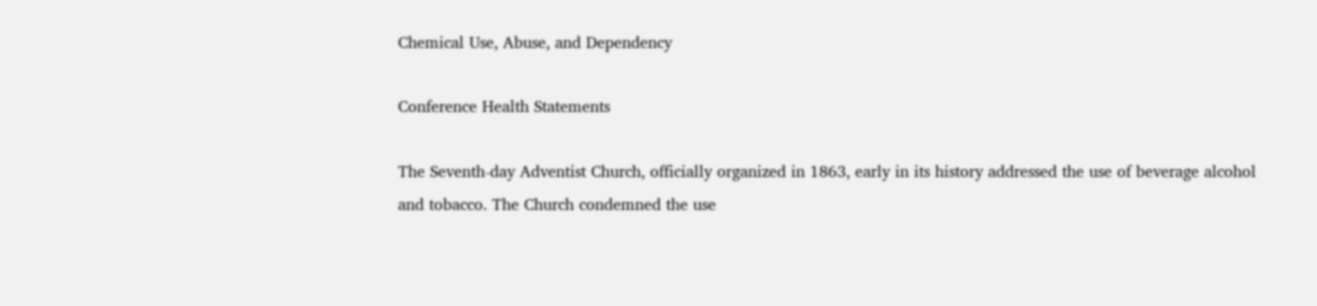Chemical Use, Abuse, and Dependency

Conference Health Statements

The Seventh-day Adventist Church, officially organized in 1863, early in its history addressed the use of beverage alcohol and tobacco. The Church condemned the use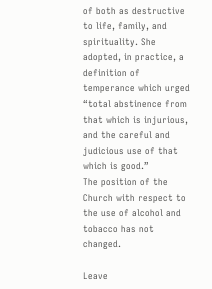of both as destructive to life, family, and spirituality. She adopted, in practice, a definition of temperance which urged “total abstinence from that which is injurious, and the careful and judicious use of that which is good.”
The position of the Church with respect to the use of alcohol and tobacco has not changed.

Leave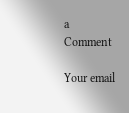a Comment

Your email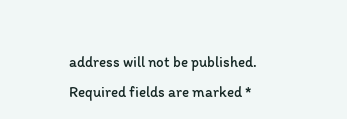address will not be published. Required fields are marked *